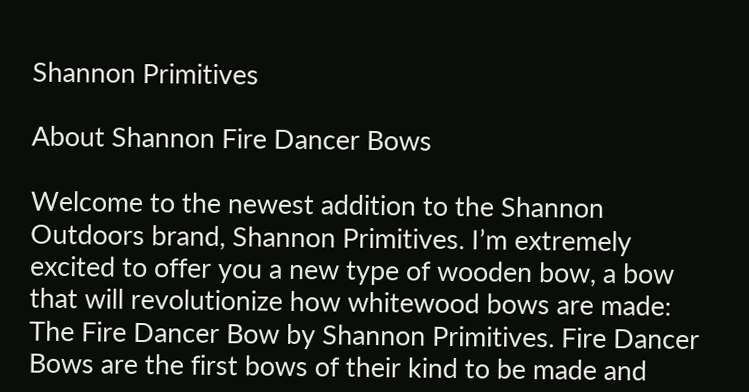Shannon Primitives

About Shannon Fire Dancer Bows

Welcome to the newest addition to the Shannon Outdoors brand, Shannon Primitives. I’m extremely excited to offer you a new type of wooden bow, a bow that will revolutionize how whitewood bows are made: The Fire Dancer Bow by Shannon Primitives. Fire Dancer Bows are the first bows of their kind to be made and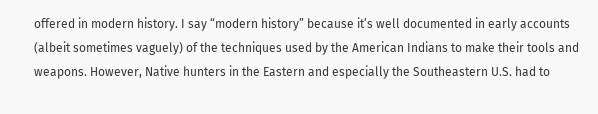offered in modern history. I say “modern history” because it’s well documented in early accounts (albeit sometimes vaguely) of the techniques used by the American Indians to make their tools and weapons. However, Native hunters in the Eastern and especially the Southeastern U.S. had to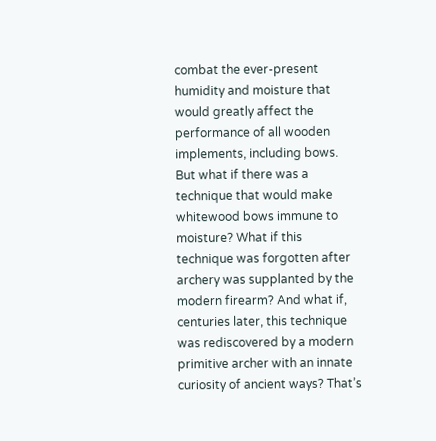combat the ever-present humidity and moisture that would greatly affect the performance of all wooden implements, including bows. But what if there was a technique that would make whitewood bows immune to moisture? What if this technique was forgotten after archery was supplanted by the modern firearm? And what if, centuries later, this technique was rediscovered by a modern primitive archer with an innate curiosity of ancient ways? That’s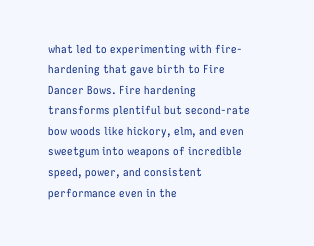what led to experimenting with fire-hardening that gave birth to Fire Dancer Bows. Fire hardening transforms plentiful but second-rate bow woods like hickory, elm, and even sweetgum into weapons of incredible speed, power, and consistent performance even in the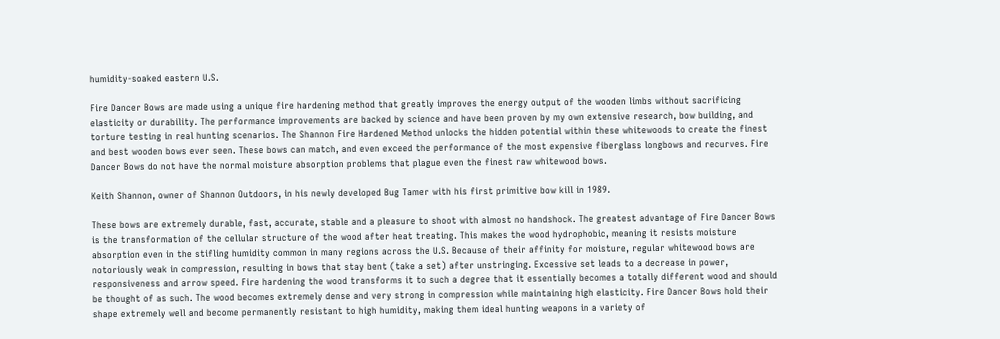humidity-soaked eastern U.S.

Fire Dancer Bows are made using a unique fire hardening method that greatly improves the energy output of the wooden limbs without sacrificing elasticity or durability. The performance improvements are backed by science and have been proven by my own extensive research, bow building, and torture testing in real hunting scenarios. The Shannon Fire Hardened Method unlocks the hidden potential within these whitewoods to create the finest and best wooden bows ever seen. These bows can match, and even exceed the performance of the most expensive fiberglass longbows and recurves. Fire Dancer Bows do not have the normal moisture absorption problems that plague even the finest raw whitewood bows.

Keith Shannon, owner of Shannon Outdoors, in his newly developed Bug Tamer with his first primitive bow kill in 1989.

These bows are extremely durable, fast, accurate, stable and a pleasure to shoot with almost no handshock. The greatest advantage of Fire Dancer Bows is the transformation of the cellular structure of the wood after heat treating. This makes the wood hydrophobic, meaning it resists moisture absorption even in the stifling humidity common in many regions across the U.S. Because of their affinity for moisture, regular whitewood bows are notoriously weak in compression, resulting in bows that stay bent (take a set) after unstringing. Excessive set leads to a decrease in power, responsiveness and arrow speed. Fire hardening the wood transforms it to such a degree that it essentially becomes a totally different wood and should be thought of as such. The wood becomes extremely dense and very strong in compression while maintaining high elasticity. Fire Dancer Bows hold their shape extremely well and become permanently resistant to high humidity, making them ideal hunting weapons in a variety of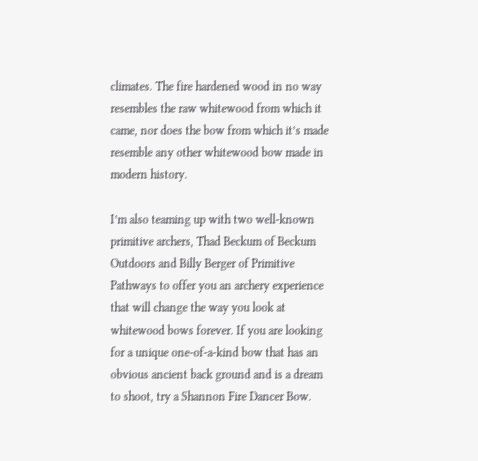climates. The fire hardened wood in no way resembles the raw whitewood from which it came, nor does the bow from which it’s made resemble any other whitewood bow made in modern history.

I’m also teaming up with two well-known primitive archers, Thad Beckum of Beckum Outdoors and Billy Berger of Primitive Pathways to offer you an archery experience that will change the way you look at whitewood bows forever. If you are looking for a unique one-of-a-kind bow that has an obvious ancient back ground and is a dream to shoot, try a Shannon Fire Dancer Bow.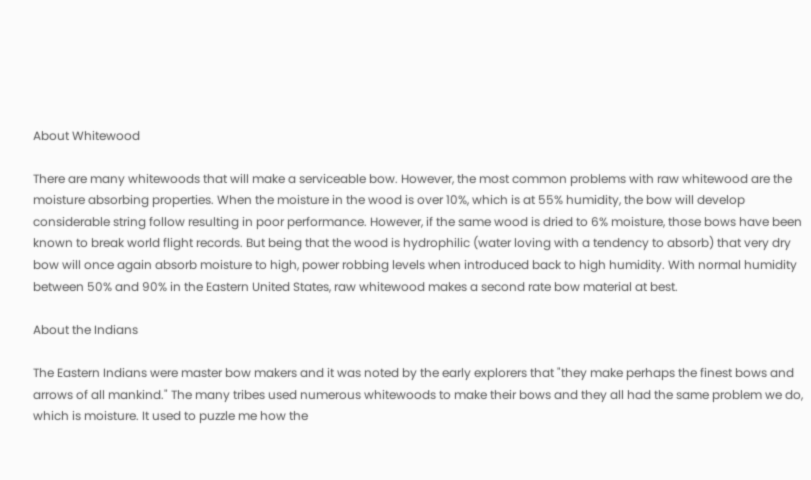About Whitewood

There are many whitewoods that will make a serviceable bow. However, the most common problems with raw whitewood are the moisture absorbing properties. When the moisture in the wood is over 10%, which is at 55% humidity, the bow will develop considerable string follow resulting in poor performance. However, if the same wood is dried to 6% moisture, those bows have been known to break world flight records. But being that the wood is hydrophilic (water loving with a tendency to absorb) that very dry bow will once again absorb moisture to high, power robbing levels when introduced back to high humidity. With normal humidity between 50% and 90% in the Eastern United States, raw whitewood makes a second rate bow material at best.

About the Indians

The Eastern Indians were master bow makers and it was noted by the early explorers that "they make perhaps the finest bows and arrows of all mankind." The many tribes used numerous whitewoods to make their bows and they all had the same problem we do, which is moisture. It used to puzzle me how the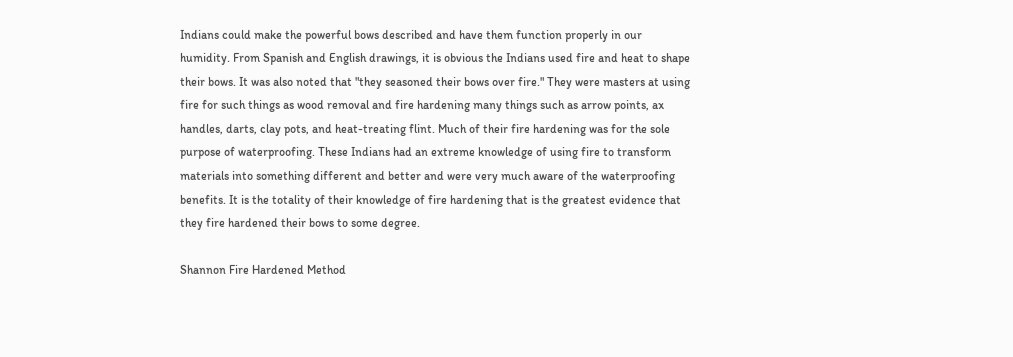Indians could make the powerful bows described and have them function properly in our humidity. From Spanish and English drawings, it is obvious the Indians used fire and heat to shape their bows. It was also noted that "they seasoned their bows over fire." They were masters at using fire for such things as wood removal and fire hardening many things such as arrow points, ax handles, darts, clay pots, and heat-treating flint. Much of their fire hardening was for the sole purpose of waterproofing. These Indians had an extreme knowledge of using fire to transform materials into something different and better and were very much aware of the waterproofing benefits. It is the totality of their knowledge of fire hardening that is the greatest evidence that they fire hardened their bows to some degree.

Shannon Fire Hardened Method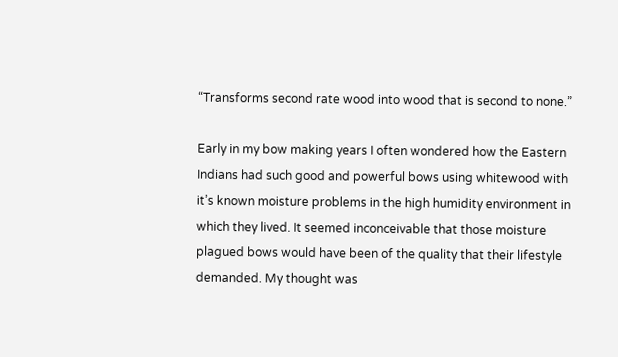“Transforms second rate wood into wood that is second to none.”

Early in my bow making years I often wondered how the Eastern Indians had such good and powerful bows using whitewood with it’s known moisture problems in the high humidity environment in which they lived. It seemed inconceivable that those moisture plagued bows would have been of the quality that their lifestyle demanded. My thought was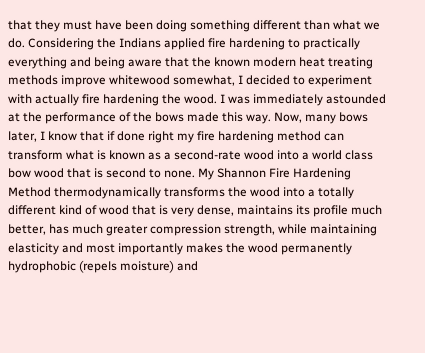that they must have been doing something different than what we do. Considering the Indians applied fire hardening to practically everything and being aware that the known modern heat treating methods improve whitewood somewhat, I decided to experiment with actually fire hardening the wood. I was immediately astounded at the performance of the bows made this way. Now, many bows later, I know that if done right my fire hardening method can transform what is known as a second-rate wood into a world class bow wood that is second to none. My Shannon Fire Hardening Method thermodynamically transforms the wood into a totally different kind of wood that is very dense, maintains its profile much better, has much greater compression strength, while maintaining elasticity and most importantly makes the wood permanently hydrophobic (repels moisture) and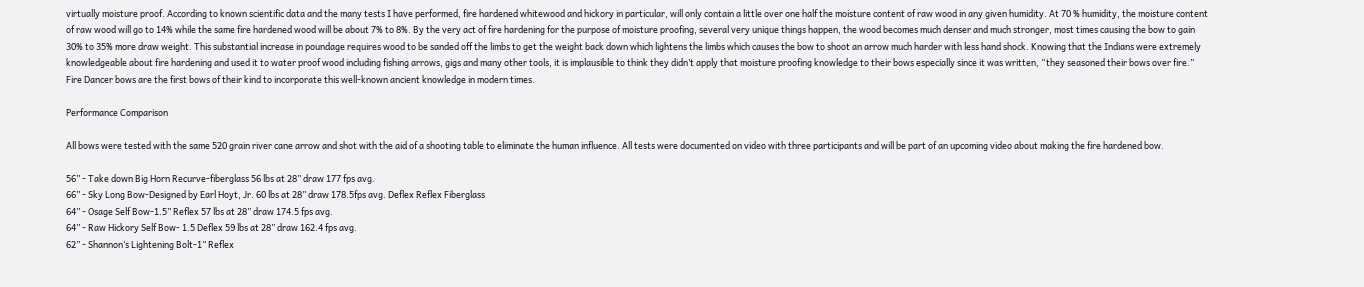virtually moisture proof. According to known scientific data and the many tests I have performed, fire hardened whitewood and hickory in particular, will only contain a little over one half the moisture content of raw wood in any given humidity. At 70 % humidity, the moisture content of raw wood will go to 14% while the same fire hardened wood will be about 7% to 8%. By the very act of fire hardening for the purpose of moisture proofing, several very unique things happen, the wood becomes much denser and much stronger, most times causing the bow to gain 30% to 35% more draw weight. This substantial increase in poundage requires wood to be sanded off the limbs to get the weight back down which lightens the limbs which causes the bow to shoot an arrow much harder with less hand shock. Knowing that the Indians were extremely knowledgeable about fire hardening and used it to water proof wood including fishing arrows, gigs and many other tools, it is implausible to think they didn’t apply that moisture proofing knowledge to their bows especially since it was written, “they seasoned their bows over fire.” Fire Dancer bows are the first bows of their kind to incorporate this well-known ancient knowledge in modern times.

Performance Comparison

All bows were tested with the same 520 grain river cane arrow and shot with the aid of a shooting table to eliminate the human influence. All tests were documented on video with three participants and will be part of an upcoming video about making the fire hardened bow.

56” - Take down Big Horn Recurve-fiberglass 56 lbs at 28” draw 177 fps avg.
66” - Sky Long Bow-Designed by Earl Hoyt, Jr. 60 lbs at 28” draw 178.5fps avg. Deflex Reflex Fiberglass
64” - Osage Self Bow-1.5” Reflex 57 lbs at 28” draw 174.5 fps avg.
64” - Raw Hickory Self Bow- 1.5 Deflex 59 lbs at 28” draw 162.4 fps avg.
62” - Shannon’s Lightening Bolt-1” Reflex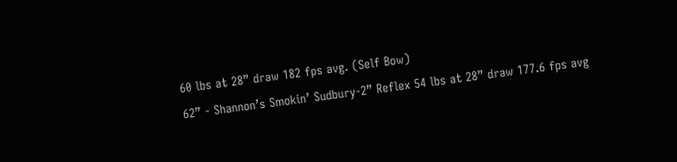60 lbs at 28” draw 182 fps avg. (Self Bow)
62” - Shannon’s Smokin’ Sudbury-2” Reflex 54 lbs at 28” draw 177.6 fps avg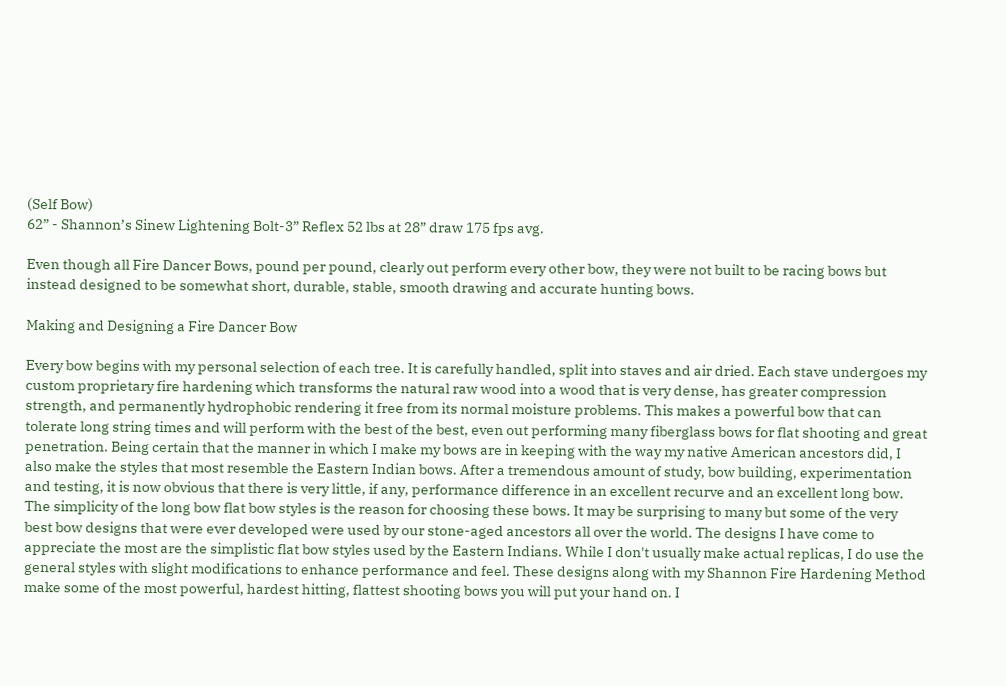(Self Bow)
62” - Shannon’s Sinew Lightening Bolt-3” Reflex 52 lbs at 28” draw 175 fps avg.

Even though all Fire Dancer Bows, pound per pound, clearly out perform every other bow, they were not built to be racing bows but instead designed to be somewhat short, durable, stable, smooth drawing and accurate hunting bows.

Making and Designing a Fire Dancer Bow

Every bow begins with my personal selection of each tree. It is carefully handled, split into staves and air dried. Each stave undergoes my custom proprietary fire hardening which transforms the natural raw wood into a wood that is very dense, has greater compression strength, and permanently hydrophobic rendering it free from its normal moisture problems. This makes a powerful bow that can tolerate long string times and will perform with the best of the best, even out performing many fiberglass bows for flat shooting and great penetration. Being certain that the manner in which I make my bows are in keeping with the way my native American ancestors did, I also make the styles that most resemble the Eastern Indian bows. After a tremendous amount of study, bow building, experimentation and testing, it is now obvious that there is very little, if any, performance difference in an excellent recurve and an excellent long bow. The simplicity of the long bow flat bow styles is the reason for choosing these bows. It may be surprising to many but some of the very best bow designs that were ever developed were used by our stone-aged ancestors all over the world. The designs I have come to appreciate the most are the simplistic flat bow styles used by the Eastern Indians. While I don't usually make actual replicas, I do use the general styles with slight modifications to enhance performance and feel. These designs along with my Shannon Fire Hardening Method make some of the most powerful, hardest hitting, flattest shooting bows you will put your hand on. I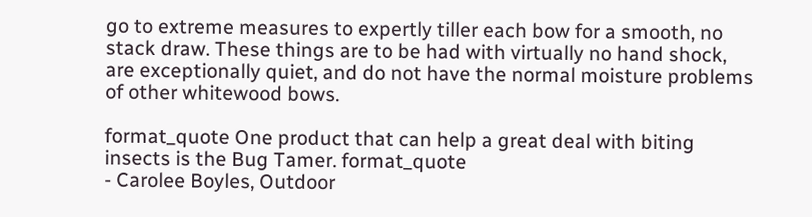go to extreme measures to expertly tiller each bow for a smooth, no stack draw. These things are to be had with virtually no hand shock, are exceptionally quiet, and do not have the normal moisture problems of other whitewood bows.

format_quote One product that can help a great deal with biting insects is the Bug Tamer. format_quote
- Carolee Boyles, Outdoor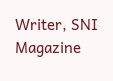Writer, SNI Magazine